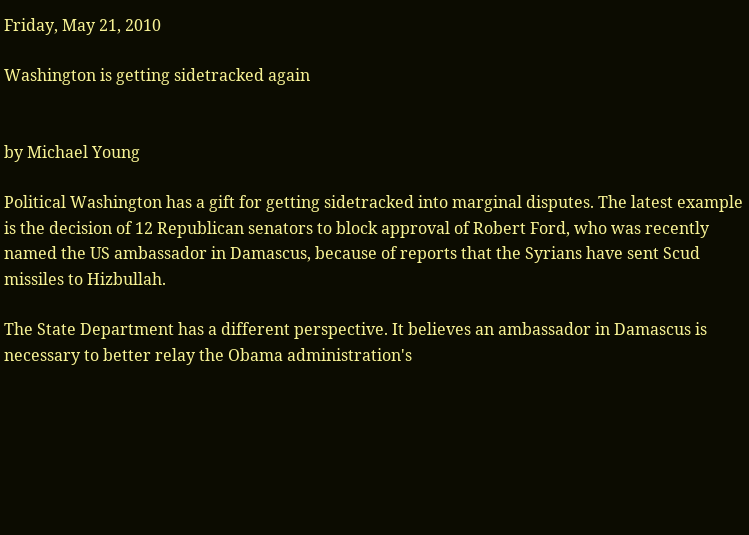Friday, May 21, 2010

Washington is getting sidetracked again


by Michael Young

Political Washington has a gift for getting sidetracked into marginal disputes. The latest example is the decision of 12 Republican senators to block approval of Robert Ford, who was recently named the US ambassador in Damascus, because of reports that the Syrians have sent Scud missiles to Hizbullah.

The State Department has a different perspective. It believes an ambassador in Damascus is necessary to better relay the Obama administration's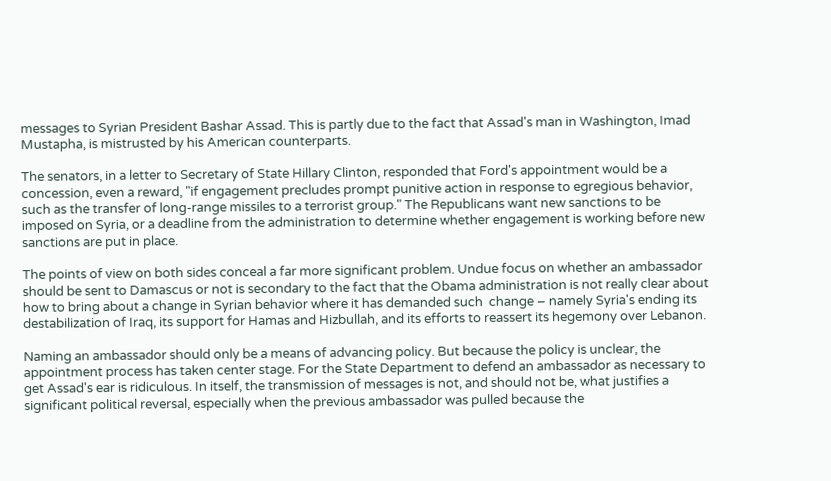messages to Syrian President Bashar Assad. This is partly due to the fact that Assad's man in Washington, Imad Mustapha, is mistrusted by his American counterparts.

The senators, in a letter to Secretary of State Hillary Clinton, responded that Ford's appointment would be a concession, even a reward, "if engagement precludes prompt punitive action in response to egregious behavior, such as the transfer of long-range missiles to a terrorist group." The Republicans want new sanctions to be imposed on Syria, or a deadline from the administration to determine whether engagement is working before new sanctions are put in place.

The points of view on both sides conceal a far more significant problem. Undue focus on whether an ambassador should be sent to Damascus or not is secondary to the fact that the Obama administration is not really clear about how to bring about a change in Syrian behavior where it has demanded such  change – namely Syria's ending its destabilization of Iraq, its support for Hamas and Hizbullah, and its efforts to reassert its hegemony over Lebanon.

Naming an ambassador should only be a means of advancing policy. But because the policy is unclear, the appointment process has taken center stage. For the State Department to defend an ambassador as necessary to get Assad's ear is ridiculous. In itself, the transmission of messages is not, and should not be, what justifies a significant political reversal, especially when the previous ambassador was pulled because the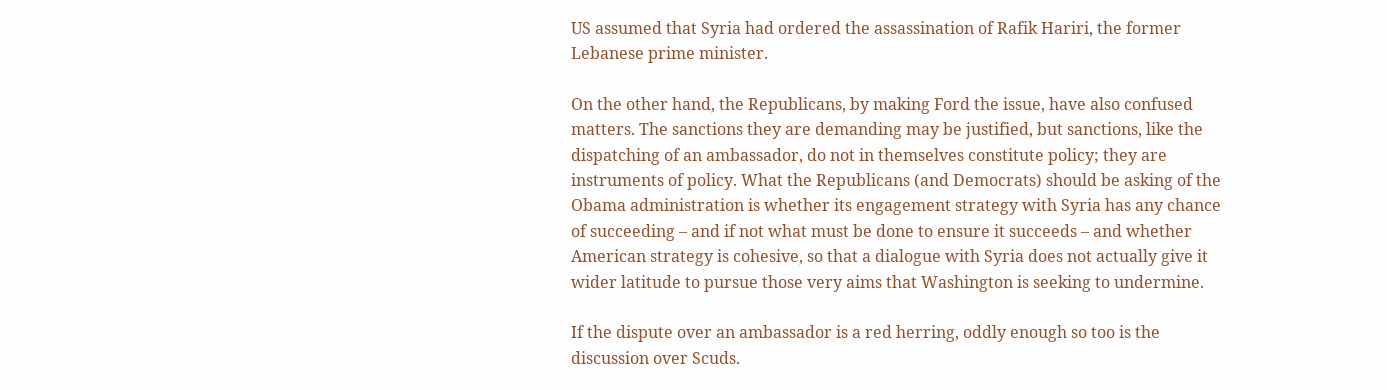US assumed that Syria had ordered the assassination of Rafik Hariri, the former Lebanese prime minister.

On the other hand, the Republicans, by making Ford the issue, have also confused matters. The sanctions they are demanding may be justified, but sanctions, like the dispatching of an ambassador, do not in themselves constitute policy; they are instruments of policy. What the Republicans (and Democrats) should be asking of the Obama administration is whether its engagement strategy with Syria has any chance of succeeding – and if not what must be done to ensure it succeeds – and whether American strategy is cohesive, so that a dialogue with Syria does not actually give it wider latitude to pursue those very aims that Washington is seeking to undermine.

If the dispute over an ambassador is a red herring, oddly enough so too is the discussion over Scuds.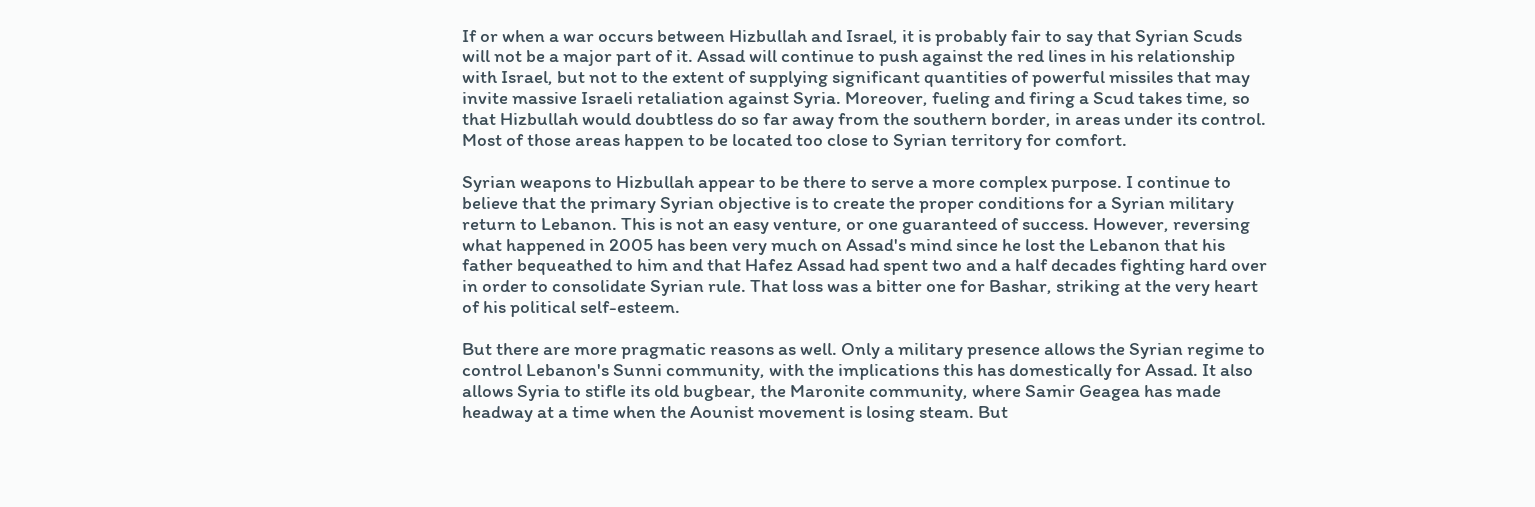If or when a war occurs between Hizbullah and Israel, it is probably fair to say that Syrian Scuds will not be a major part of it. Assad will continue to push against the red lines in his relationship with Israel, but not to the extent of supplying significant quantities of powerful missiles that may invite massive Israeli retaliation against Syria. Moreover, fueling and firing a Scud takes time, so that Hizbullah would doubtless do so far away from the southern border, in areas under its control. Most of those areas happen to be located too close to Syrian territory for comfort.

Syrian weapons to Hizbullah appear to be there to serve a more complex purpose. I continue to believe that the primary Syrian objective is to create the proper conditions for a Syrian military return to Lebanon. This is not an easy venture, or one guaranteed of success. However, reversing what happened in 2005 has been very much on Assad's mind since he lost the Lebanon that his father bequeathed to him and that Hafez Assad had spent two and a half decades fighting hard over in order to consolidate Syrian rule. That loss was a bitter one for Bashar, striking at the very heart of his political self-esteem.

But there are more pragmatic reasons as well. Only a military presence allows the Syrian regime to control Lebanon's Sunni community, with the implications this has domestically for Assad. It also allows Syria to stifle its old bugbear, the Maronite community, where Samir Geagea has made headway at a time when the Aounist movement is losing steam. But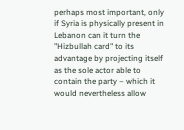perhaps most important, only if Syria is physically present in Lebanon can it turn the "Hizbullah card" to its advantage by projecting itself as the sole actor able to contain the party – which it would nevertheless allow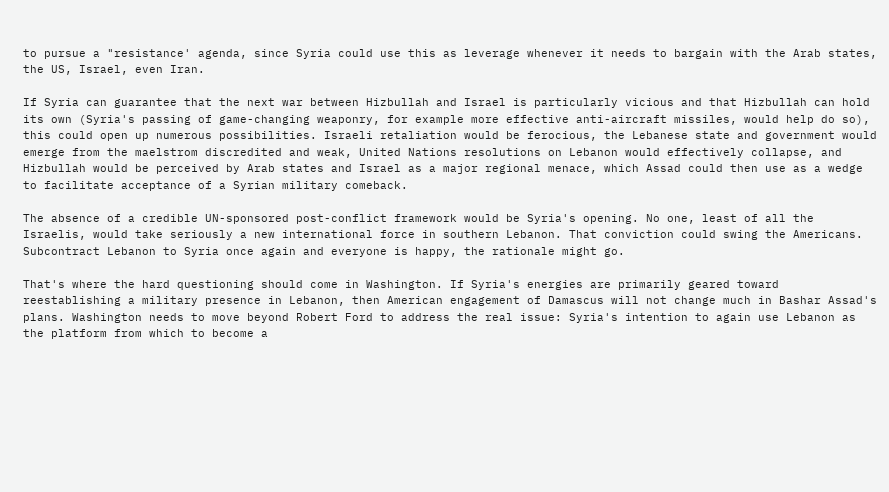to pursue a "resistance' agenda, since Syria could use this as leverage whenever it needs to bargain with the Arab states, the US, Israel, even Iran.

If Syria can guarantee that the next war between Hizbullah and Israel is particularly vicious and that Hizbullah can hold its own (Syria's passing of game-changing weaponry, for example more effective anti-aircraft missiles, would help do so), this could open up numerous possibilities. Israeli retaliation would be ferocious, the Lebanese state and government would emerge from the maelstrom discredited and weak, United Nations resolutions on Lebanon would effectively collapse, and Hizbullah would be perceived by Arab states and Israel as a major regional menace, which Assad could then use as a wedge to facilitate acceptance of a Syrian military comeback.

The absence of a credible UN-sponsored post-conflict framework would be Syria's opening. No one, least of all the Israelis, would take seriously a new international force in southern Lebanon. That conviction could swing the Americans. Subcontract Lebanon to Syria once again and everyone is happy, the rationale might go.

That's where the hard questioning should come in Washington. If Syria's energies are primarily geared toward reestablishing a military presence in Lebanon, then American engagement of Damascus will not change much in Bashar Assad's plans. Washington needs to move beyond Robert Ford to address the real issue: Syria's intention to again use Lebanon as the platform from which to become a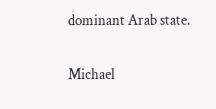dominant Arab state.


Michael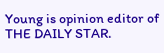Young is opinion editor of THE DAILY STAR.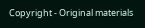Copyright - Original materials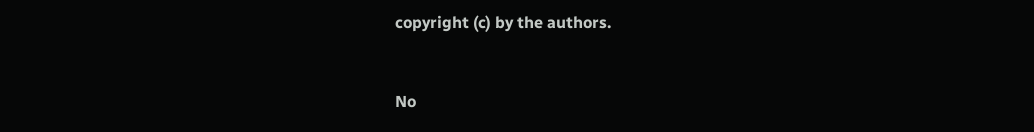copyright (c) by the authors.


No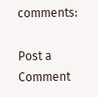comments:

Post a Comment